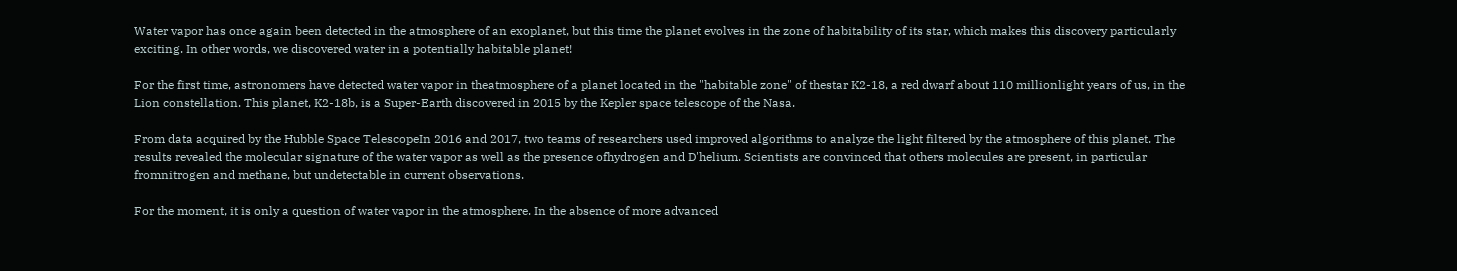Water vapor has once again been detected in the atmosphere of an exoplanet, but this time the planet evolves in the zone of habitability of its star, which makes this discovery particularly exciting. In other words, we discovered water in a potentially habitable planet!

For the first time, astronomers have detected water vapor in theatmosphere of a planet located in the "habitable zone" of thestar K2-18, a red dwarf about 110 millionlight years of us, in the Lion constellation. This planet, K2-18b, is a Super-Earth discovered in 2015 by the Kepler space telescope of the Nasa.

From data acquired by the Hubble Space TelescopeIn 2016 and 2017, two teams of researchers used improved algorithms to analyze the light filtered by the atmosphere of this planet. The results revealed the molecular signature of the water vapor as well as the presence ofhydrogen and D'helium. Scientists are convinced that others molecules are present, in particular fromnitrogen and methane, but undetectable in current observations.

For the moment, it is only a question of water vapor in the atmosphere. In the absence of more advanced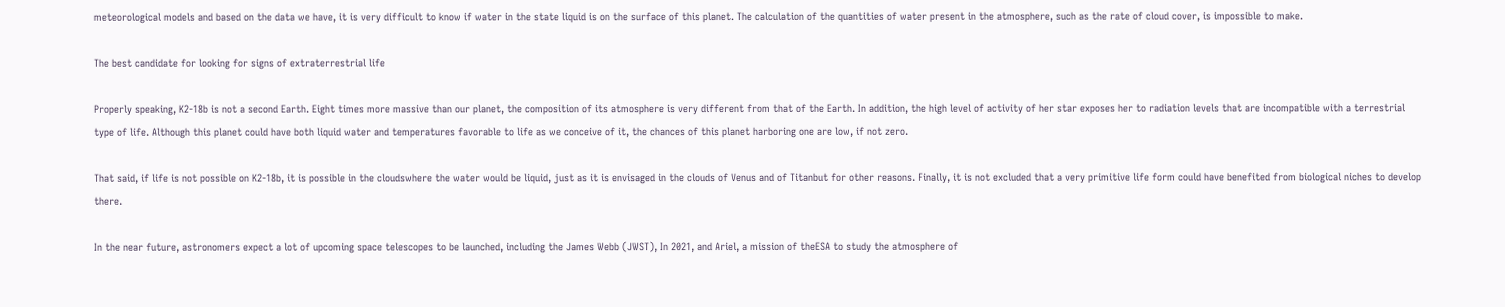meteorological models and based on the data we have, it is very difficult to know if water in the state liquid is on the surface of this planet. The calculation of the quantities of water present in the atmosphere, such as the rate of cloud cover, is impossible to make.

The best candidate for looking for signs of extraterrestrial life

Properly speaking, K2-18b is not a second Earth. Eight times more massive than our planet, the composition of its atmosphere is very different from that of the Earth. In addition, the high level of activity of her star exposes her to radiation levels that are incompatible with a terrestrial type of life. Although this planet could have both liquid water and temperatures favorable to life as we conceive of it, the chances of this planet harboring one are low, if not zero.

That said, if life is not possible on K2-18b, it is possible in the cloudswhere the water would be liquid, just as it is envisaged in the clouds of Venus and of Titanbut for other reasons. Finally, it is not excluded that a very primitive life form could have benefited from biological niches to develop there.

In the near future, astronomers expect a lot of upcoming space telescopes to be launched, including the James Webb (JWST), In 2021, and Ariel, a mission of theESA to study the atmosphere of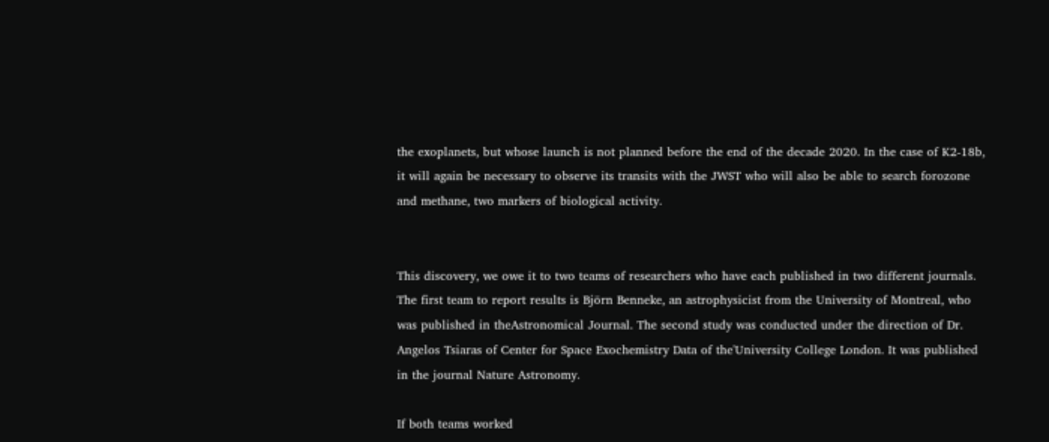the exoplanets, but whose launch is not planned before the end of the decade 2020. In the case of K2-18b, it will again be necessary to observe its transits with the JWST who will also be able to search forozone and methane, two markers of biological activity.


This discovery, we owe it to two teams of researchers who have each published in two different journals. The first team to report results is Björn Benneke, an astrophysicist from the University of Montreal, who was published in theAstronomical Journal. The second study was conducted under the direction of Dr. Angelos Tsiaras of Center for Space Exochemistry Data of the'University College London. It was published in the journal Nature Astronomy.

If both teams worked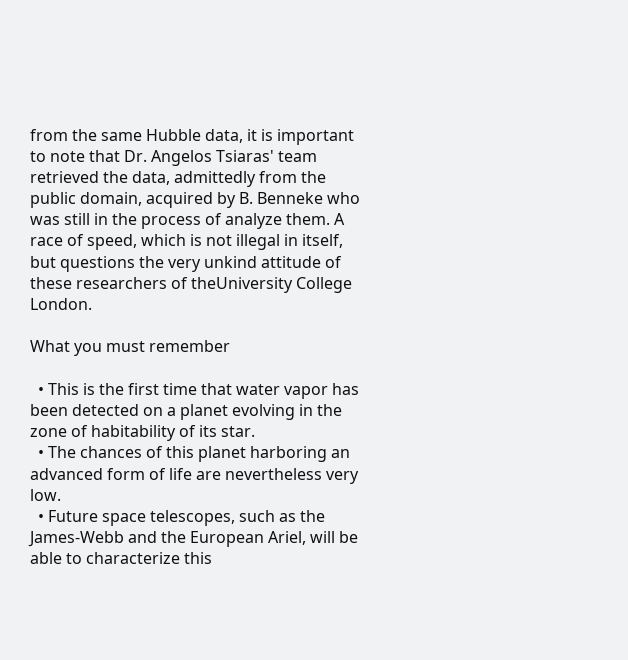from the same Hubble data, it is important to note that Dr. Angelos Tsiaras' team retrieved the data, admittedly from the public domain, acquired by B. Benneke who was still in the process of analyze them. A race of speed, which is not illegal in itself, but questions the very unkind attitude of these researchers of theUniversity College London.

What you must remember

  • This is the first time that water vapor has been detected on a planet evolving in the zone of habitability of its star.
  • The chances of this planet harboring an advanced form of life are nevertheless very low.
  • Future space telescopes, such as the James-Webb and the European Ariel, will be able to characterize this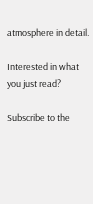atmosphere in detail.

Interested in what you just read?

Subscribe to the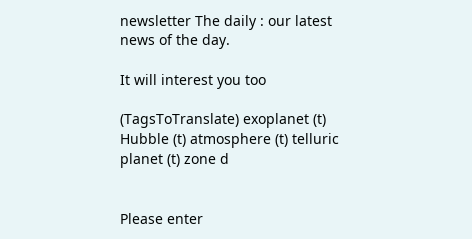newsletter The daily : our latest news of the day.

It will interest you too

(TagsToTranslate) exoplanet (t) Hubble (t) atmosphere (t) telluric planet (t) zone d


Please enter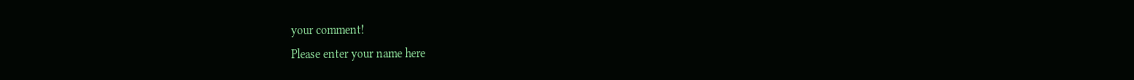your comment!
Please enter your name here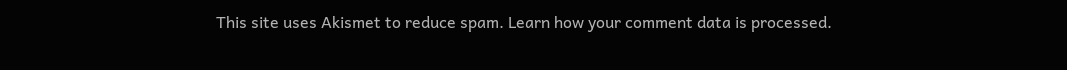This site uses Akismet to reduce spam. Learn how your comment data is processed.